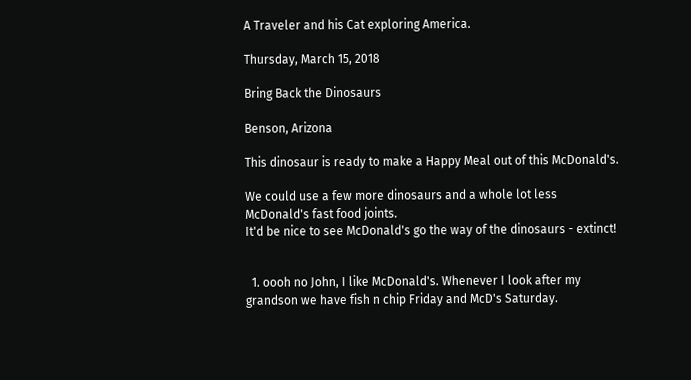A Traveler and his Cat exploring America.

Thursday, March 15, 2018

Bring Back the Dinosaurs

Benson, Arizona

This dinosaur is ready to make a Happy Meal out of this McDonald's.

We could use a few more dinosaurs and a whole lot less McDonald's fast food joints.
It'd be nice to see McDonald's go the way of the dinosaurs - extinct!


  1. oooh no John, I like McDonald's. Whenever I look after my grandson we have fish n chip Friday and McD's Saturday.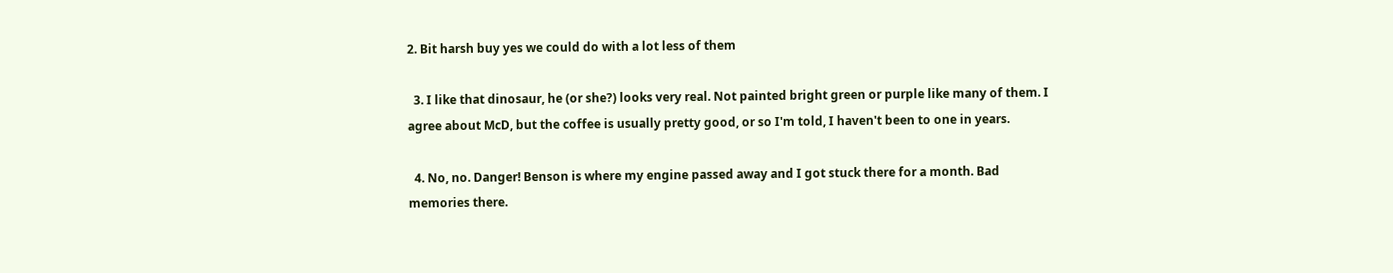2. Bit harsh buy yes we could do with a lot less of them

  3. I like that dinosaur, he (or she?) looks very real. Not painted bright green or purple like many of them. I agree about McD, but the coffee is usually pretty good, or so I'm told, I haven't been to one in years.

  4. No, no. Danger! Benson is where my engine passed away and I got stuck there for a month. Bad memories there.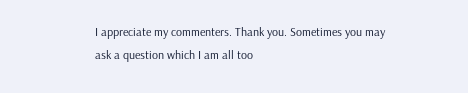I appreciate my commenters. Thank you. Sometimes you may ask a question which I am all too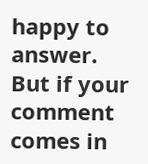happy to answer. But if your comment comes in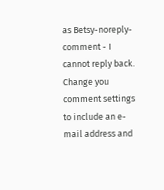as Betsy-noreply-comment - I cannot reply back. Change you comment settings to include an e-mail address and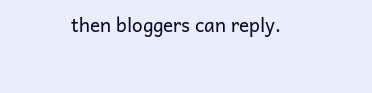then bloggers can reply.